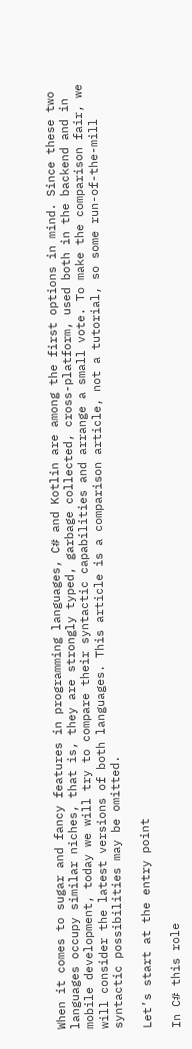When it comes to sugar and fancy features in programming languages, C# and Kotlin are among the first options in mind. Since these two languages occupy similar niches, that is, they are strongly typed, garbage collected, cross-platform, used both in the backend and in mobile development, today we will try to compare their syntactic capabilities and arrange a small vote. To make the comparison fair, we will consider the latest versions of both languages. This article is a comparison article, not a tutorial, so some run-of-the-mill syntactic possibilities may be omitted.

Let’s start at the entry point

In C# this role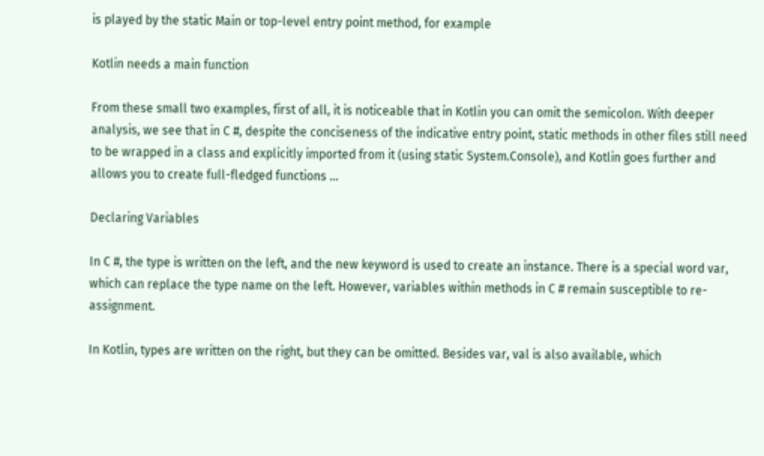is played by the static Main or top-level entry point method, for example

Kotlin needs a main function

From these small two examples, first of all, it is noticeable that in Kotlin you can omit the semicolon. With deeper analysis, we see that in C #, despite the conciseness of the indicative entry point, static methods in other files still need to be wrapped in a class and explicitly imported from it (using static System.Console), and Kotlin goes further and allows you to create full-fledged functions …

Declaring Variables

In C #, the type is written on the left, and the new keyword is used to create an instance. There is a special word var, which can replace the type name on the left. However, variables within methods in C # remain susceptible to re-assignment.

In Kotlin, types are written on the right, but they can be omitted. Besides var, val is also available, which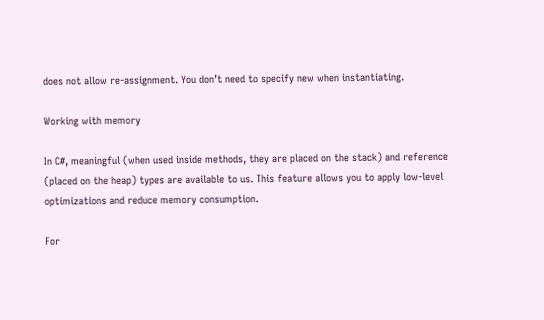does not allow re-assignment. You don’t need to specify new when instantiating.

Working with memory

In C#, meaningful (when used inside methods, they are placed on the stack) and reference (placed on the heap) types are available to us. This feature allows you to apply low-level optimizations and reduce memory consumption.

For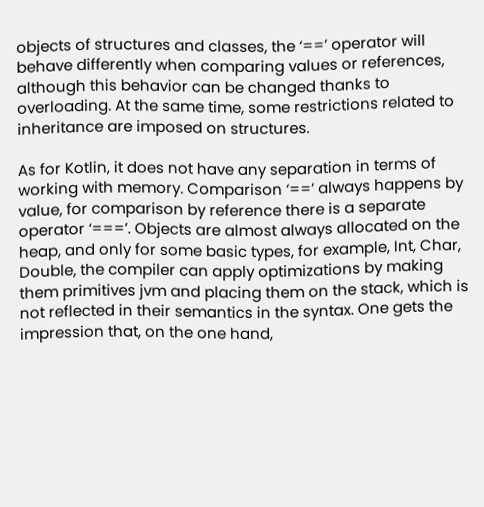objects of structures and classes, the ‘==’ operator will behave differently when comparing values or references, although this behavior can be changed thanks to overloading. At the same time, some restrictions related to inheritance are imposed on structures.

As for Kotlin, it does not have any separation in terms of working with memory. Comparison ‘==’ always happens by value, for comparison by reference there is a separate operator ‘===’. Objects are almost always allocated on the heap, and only for some basic types, for example, Int, Char, Double, the compiler can apply optimizations by making them primitives jvm and placing them on the stack, which is not reflected in their semantics in the syntax. One gets the impression that, on the one hand,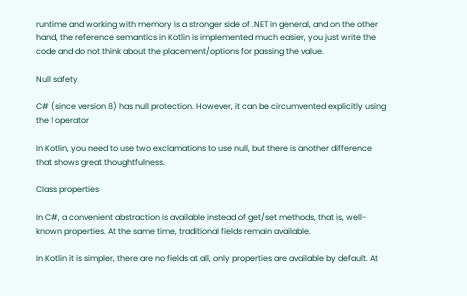runtime and working with memory is a stronger side of .NET in general, and on the other hand, the reference semantics in Kotlin is implemented much easier, you just write the code and do not think about the placement/options for passing the value.

Null safety

C# (since version 8) has null protection. However, it can be circumvented explicitly using the ! operator

In Kotlin, you need to use two exclamations to use null, but there is another difference that shows great thoughtfulness.

Class properties

In C#, a convenient abstraction is available instead of get/set methods, that is, well-known properties. At the same time, traditional fields remain available.

In Kotlin it is simpler, there are no fields at all, only properties are available by default. At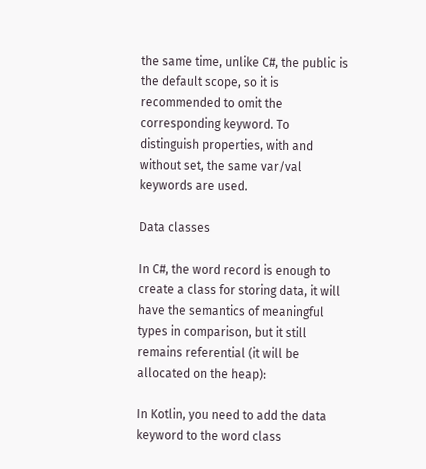the same time, unlike C#, the public is the default scope, so it is recommended to omit the corresponding keyword. To distinguish properties, with and without set, the same var/val keywords are used.

Data classes

In C#, the word record is enough to create a class for storing data, it will have the semantics of meaningful types in comparison, but it still remains referential (it will be allocated on the heap):

In Kotlin, you need to add the data keyword to the word class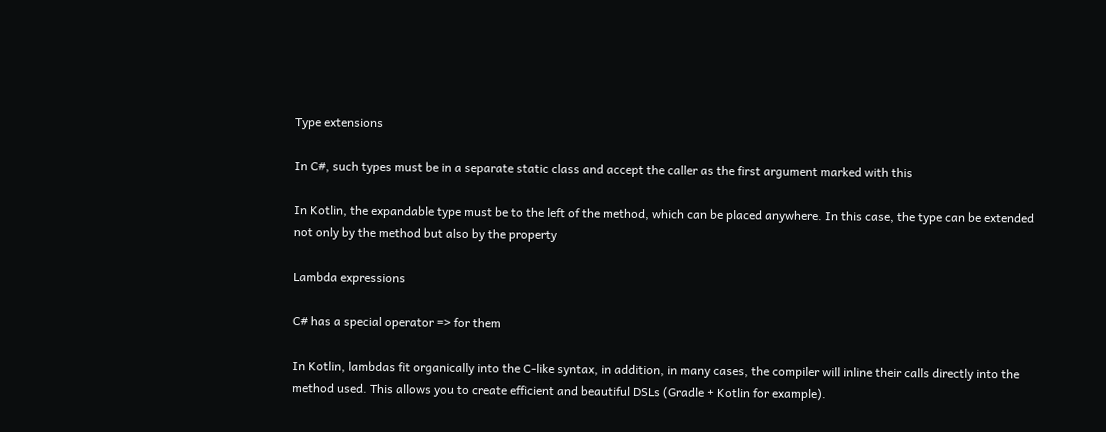Type extensions

In C#, such types must be in a separate static class and accept the caller as the first argument marked with this

In Kotlin, the expandable type must be to the left of the method, which can be placed anywhere. In this case, the type can be extended not only by the method but also by the property

Lambda expressions

C# has a special operator => for them

In Kotlin, lambdas fit organically into the C-like syntax, in addition, in many cases, the compiler will inline their calls directly into the method used. This allows you to create efficient and beautiful DSLs (Gradle + Kotlin for example).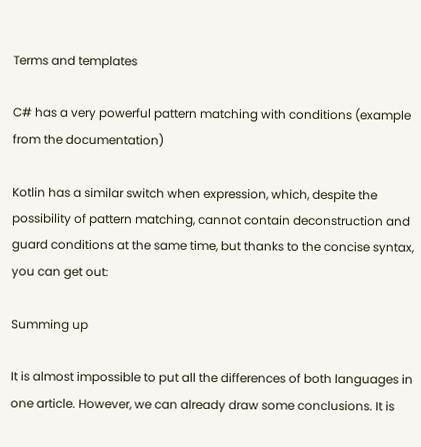Terms and templates

C# has a very powerful pattern matching with conditions (example from the documentation)

Kotlin has a similar switch when expression, which, despite the possibility of pattern matching, cannot contain deconstruction and guard conditions at the same time, but thanks to the concise syntax, you can get out:

Summing up

It is almost impossible to put all the differences of both languages in one article. However, we can already draw some conclusions. It is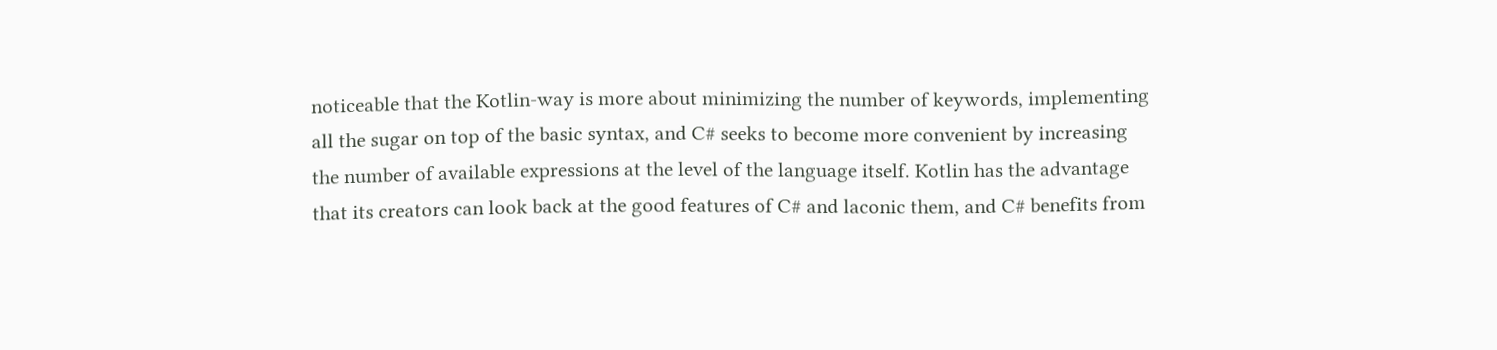noticeable that the Kotlin-way is more about minimizing the number of keywords, implementing all the sugar on top of the basic syntax, and C# seeks to become more convenient by increasing the number of available expressions at the level of the language itself. Kotlin has the advantage that its creators can look back at the good features of C# and laconic them, and C# benefits from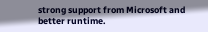strong support from Microsoft and better runtime.